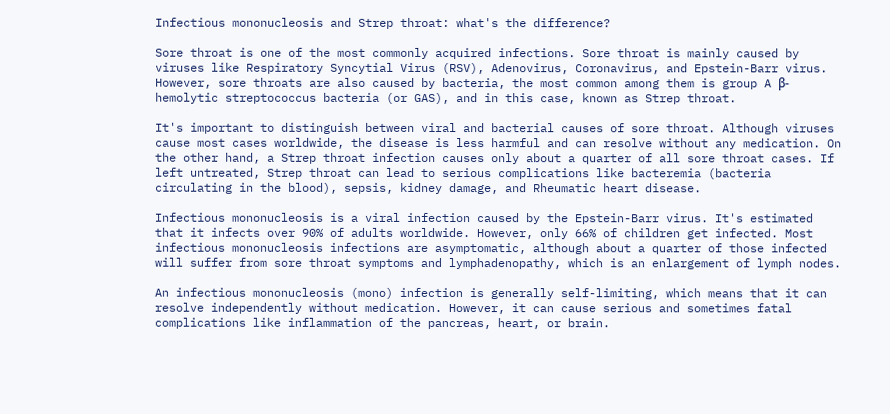Infectious mononucleosis and Strep throat: what's the difference?

Sore throat is one of the most commonly acquired infections. Sore throat is mainly caused by viruses like Respiratory Syncytial Virus (RSV), Adenovirus, Coronavirus, and Epstein-Barr virus. However, sore throats are also caused by bacteria, the most common among them is group A β-hemolytic streptococcus bacteria (or GAS), and in this case, known as Strep throat.

It's important to distinguish between viral and bacterial causes of sore throat. Although viruses cause most cases worldwide, the disease is less harmful and can resolve without any medication. On the other hand, a Strep throat infection causes only about a quarter of all sore throat cases. If left untreated, Strep throat can lead to serious complications like bacteremia (bacteria circulating in the blood), sepsis, kidney damage, and Rheumatic heart disease.

Infectious mononucleosis is a viral infection caused by the Epstein-Barr virus. It's estimated that it infects over 90% of adults worldwide. However, only 66% of children get infected. Most infectious mononucleosis infections are asymptomatic, although about a quarter of those infected will suffer from sore throat symptoms and lymphadenopathy, which is an enlargement of lymph nodes.

An infectious mononucleosis (mono) infection is generally self-limiting, which means that it can resolve independently without medication. However, it can cause serious and sometimes fatal complications like inflammation of the pancreas, heart, or brain.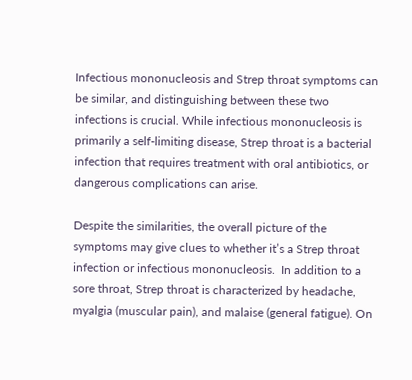Infectious mononucleosis and Strep throat symptoms can be similar, and distinguishing between these two infections is crucial. While infectious mononucleosis is primarily a self-limiting disease, Strep throat is a bacterial infection that requires treatment with oral antibiotics, or dangerous complications can arise.

Despite the similarities, the overall picture of the symptoms may give clues to whether it’s a Strep throat infection or infectious mononucleosis.  In addition to a sore throat, Strep throat is characterized by headache, myalgia (muscular pain), and malaise (general fatigue). On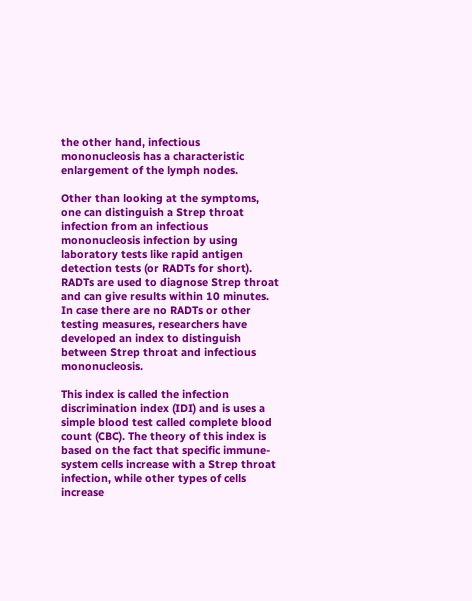the other hand, infectious mononucleosis has a characteristic enlargement of the lymph nodes.

Other than looking at the symptoms, one can distinguish a Strep throat infection from an infectious mononucleosis infection by using laboratory tests like rapid antigen detection tests (or RADTs for short). RADTs are used to diagnose Strep throat and can give results within 10 minutes. In case there are no RADTs or other testing measures, researchers have developed an index to distinguish between Strep throat and infectious mononucleosis.

This index is called the infection discrimination index (IDI) and is uses a simple blood test called complete blood count (CBC). The theory of this index is based on the fact that specific immune-system cells increase with a Strep throat infection, while other types of cells increase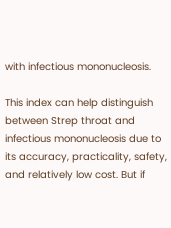with infectious mononucleosis.

This index can help distinguish between Strep throat and infectious mononucleosis due to its accuracy, practicality, safety, and relatively low cost. But if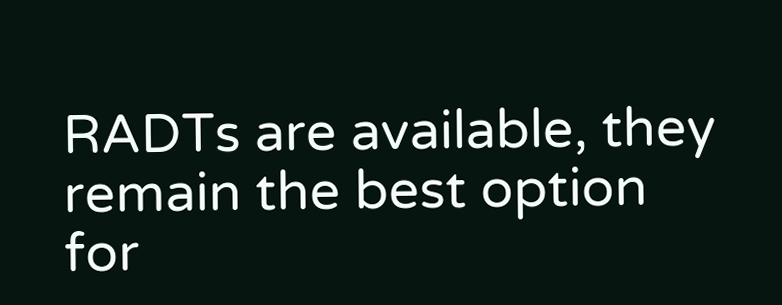RADTs are available, they remain the best option for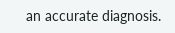an accurate diagnosis.